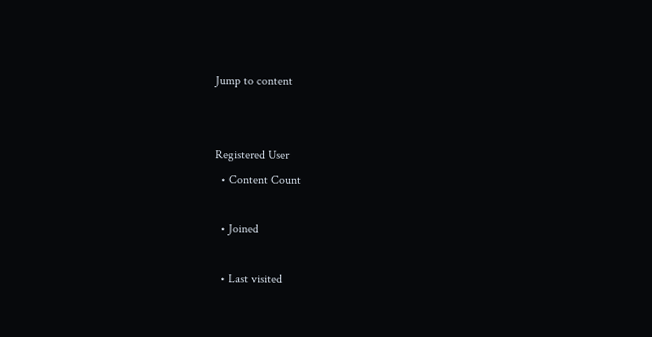Jump to content


Registered User
  • Content Count

  • Joined

  • Last visited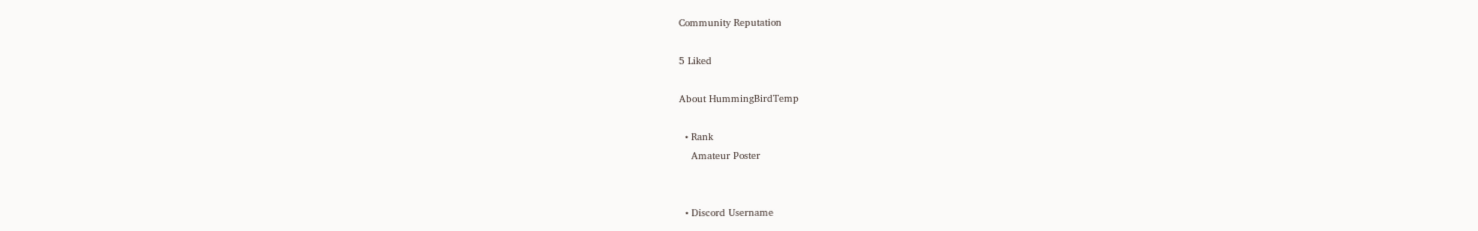Community Reputation

5 Liked

About HummingBirdTemp

  • Rank
    Amateur Poster


  • Discord Username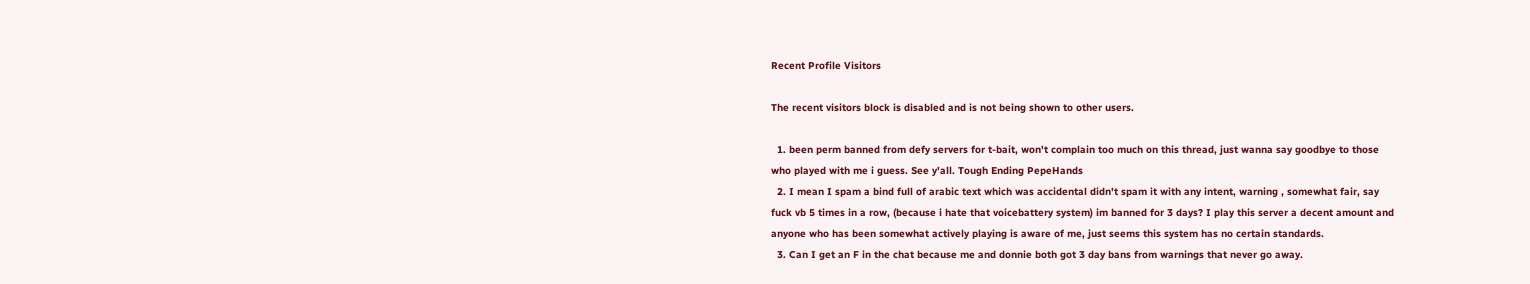Recent Profile Visitors

The recent visitors block is disabled and is not being shown to other users.

  1. been perm banned from defy servers for t-bait, won't complain too much on this thread, just wanna say goodbye to those who played with me i guess. See y'all. Tough Ending PepeHands
  2. I mean I spam a bind full of arabic text which was accidental didn't spam it with any intent, warning , somewhat fair, say fuck vb 5 times in a row, (because i hate that voicebattery system) im banned for 3 days? I play this server a decent amount and anyone who has been somewhat actively playing is aware of me, just seems this system has no certain standards.
  3. Can I get an F in the chat because me and donnie both got 3 day bans from warnings that never go away.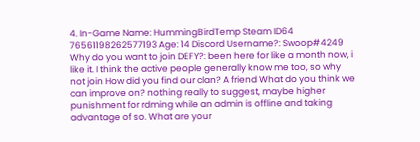4. In-Game Name: HummingBirdTemp Steam ID64 76561198262577193 Age: 14 Discord Username?: Swoop#4249 Why do you want to join DEFY?: been here for like a month now, i like it. I think the active people generally know me too, so why not join How did you find our clan? A friend What do you think we can improve on? nothing really to suggest, maybe higher punishment for rdming while an admin is offline and taking advantage of so. What are your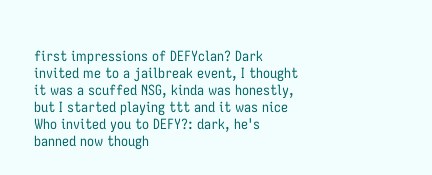first impressions of DEFYclan? Dark invited me to a jailbreak event, I thought it was a scuffed NSG, kinda was honestly, but I started playing ttt and it was nice Who invited you to DEFY?: dark, he's banned now though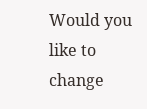Would you like to change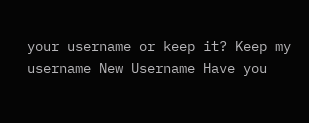your username or keep it? Keep my username New Username Have you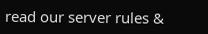read our server rules &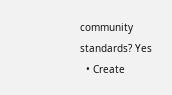community standards? Yes
  • Create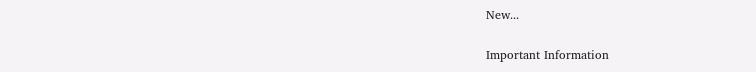New...

Important Information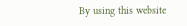By using this website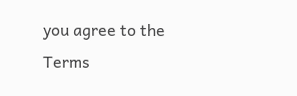you agree to the Terms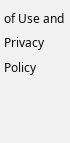of Use and Privacy Policy